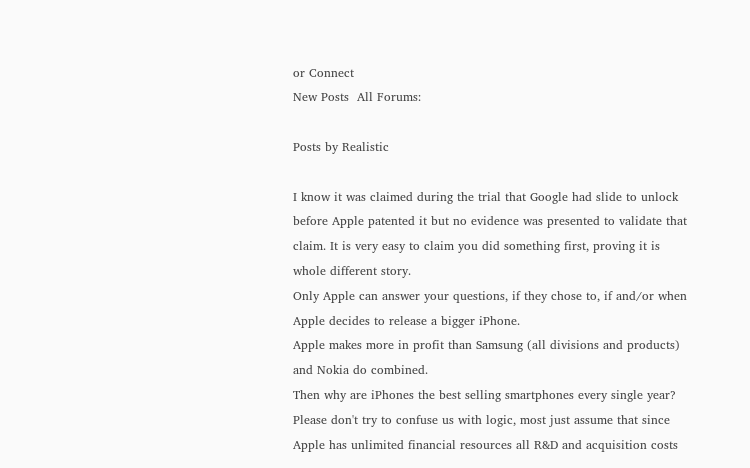or Connect
New Posts  All Forums:

Posts by Realistic

I know it was claimed during the trial that Google had slide to unlock before Apple patented it but no evidence was presented to validate that claim. It is very easy to claim you did something first, proving it is whole different story.
Only Apple can answer your questions, if they chose to, if and/or when Apple decides to release a bigger iPhone.
Apple makes more in profit than Samsung (all divisions and products) and Nokia do combined.
Then why are iPhones the best selling smartphones every single year?
Please don't try to confuse us with logic, most just assume that since Apple has unlimited financial resources all R&D and acquisition costs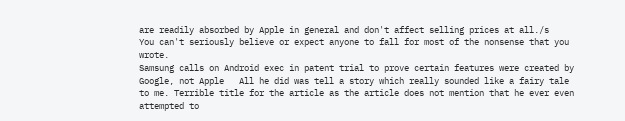are readily absorbed by Apple in general and don't affect selling prices at all./s
You can't seriously believe or expect anyone to fall for most of the nonsense that you wrote.
Samsung calls on Android exec in patent trial to prove certain features were created by Google, not Apple   All he did was tell a story which really sounded like a fairy tale to me. Terrible title for the article as the article does not mention that he ever even attempted to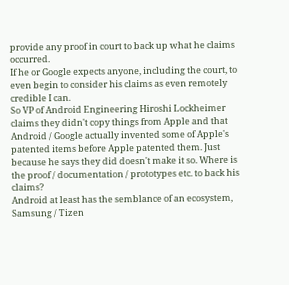provide any proof in court to back up what he claims occurred.
If he or Google expects anyone, including the court, to even begin to consider his claims as even remotely credible I can.
So VP of Android Engineering Hiroshi Lockheimer claims they didn't copy things from Apple and that Android / Google actually invented some of Apple's patented items before Apple patented them. Just because he says they did doesn't make it so. Where is the proof / documentation / prototypes etc. to back his claims?
Android at least has the semblance of an ecosystem, Samsung / Tizen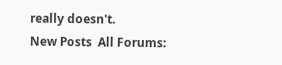really doesn't.
New Posts  All Forums: